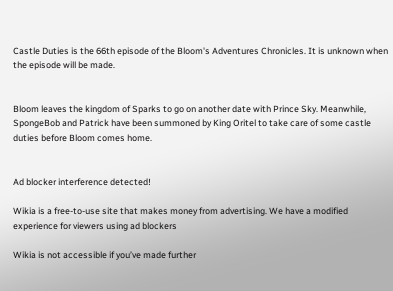Castle Duties is the 66th episode of the Bloom's Adventures Chronicles. It is unknown when the episode will be made.


Bloom leaves the kingdom of Sparks to go on another date with Prince Sky. Meanwhile, SpongeBob and Patrick have been summoned by King Oritel to take care of some castle duties before Bloom comes home.


Ad blocker interference detected!

Wikia is a free-to-use site that makes money from advertising. We have a modified experience for viewers using ad blockers

Wikia is not accessible if you’ve made further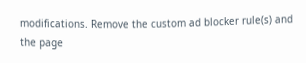modifications. Remove the custom ad blocker rule(s) and the page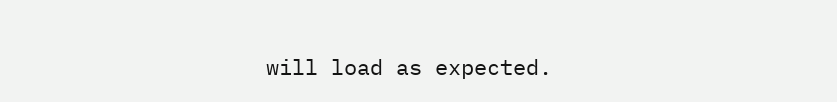will load as expected.